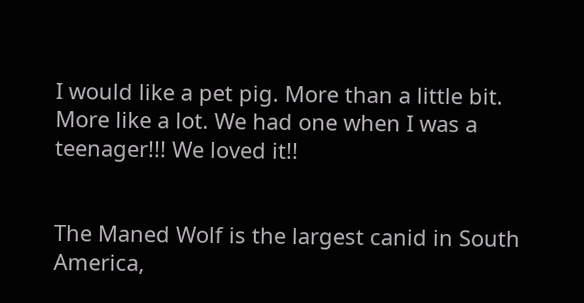I would like a pet pig. More than a little bit. More like a lot. We had one when I was a teenager!!! We loved it!!


The Maned Wolf is the largest canid in South America,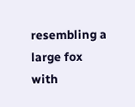resembling a large fox with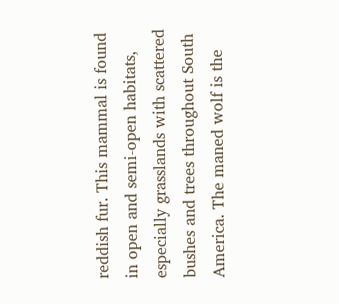reddish fur. This mammal is found in open and semi-open habitats, especially grasslands with scattered bushes and trees throughout South America. The maned wolf is the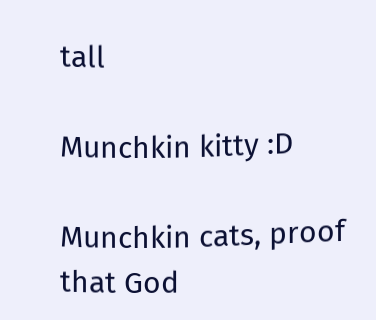tall

Munchkin kitty :D

Munchkin cats, proof that God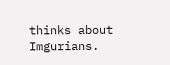thinks about Imgurians.